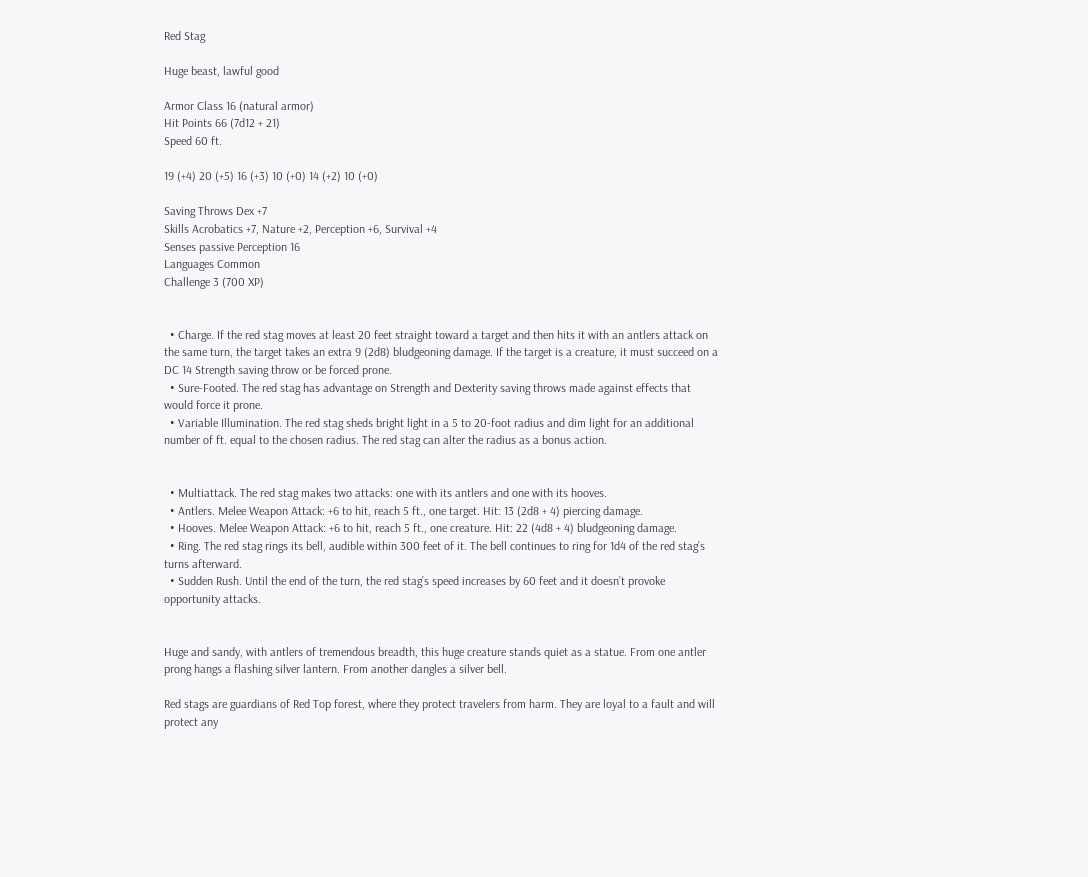Red Stag

Huge beast, lawful good

Armor Class 16 (natural armor)
Hit Points 66 (7d12 + 21)
Speed 60 ft.

19 (+4) 20 (+5) 16 (+3) 10 (+0) 14 (+2) 10 (+0)

Saving Throws Dex +7
Skills Acrobatics +7, Nature +2, Perception +6, Survival +4
Senses passive Perception 16
Languages Common
Challenge 3 (700 XP)


  • Charge. If the red stag moves at least 20 feet straight toward a target and then hits it with an antlers attack on the same turn, the target takes an extra 9 (2d8) bludgeoning damage. If the target is a creature, it must succeed on a DC 14 Strength saving throw or be forced prone.
  • Sure-Footed. The red stag has advantage on Strength and Dexterity saving throws made against effects that would force it prone.
  • Variable Illumination. The red stag sheds bright light in a 5 to 20-foot radius and dim light for an additional number of ft. equal to the chosen radius. The red stag can alter the radius as a bonus action.


  • Multiattack. The red stag makes two attacks: one with its antlers and one with its hooves.
  • Antlers. Melee Weapon Attack: +6 to hit, reach 5 ft., one target. Hit: 13 (2d8 + 4) piercing damage.
  • Hooves. Melee Weapon Attack: +6 to hit, reach 5 ft., one creature. Hit: 22 (4d8 + 4) bludgeoning damage.
  • Ring. The red stag rings its bell, audible within 300 feet of it. The bell continues to ring for 1d4 of the red stag’s turns afterward.
  • Sudden Rush. Until the end of the turn, the red stag’s speed increases by 60 feet and it doesn’t provoke opportunity attacks.


Huge and sandy, with antlers of tremendous breadth, this huge creature stands quiet as a statue. From one antler prong hangs a flashing silver lantern. From another dangles a silver bell.

Red stags are guardians of Red Top forest, where they protect travelers from harm. They are loyal to a fault and will protect any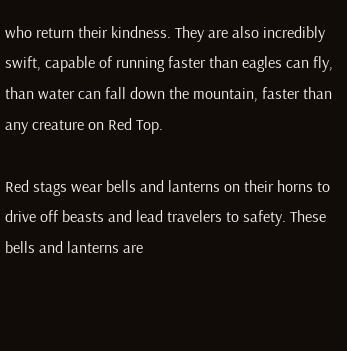who return their kindness. They are also incredibly swift, capable of running faster than eagles can fly, than water can fall down the mountain, faster than any creature on Red Top.

Red stags wear bells and lanterns on their horns to drive off beasts and lead travelers to safety. These bells and lanterns are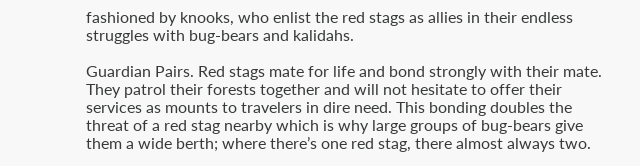fashioned by knooks, who enlist the red stags as allies in their endless struggles with bug-bears and kalidahs.

Guardian Pairs. Red stags mate for life and bond strongly with their mate. They patrol their forests together and will not hesitate to offer their services as mounts to travelers in dire need. This bonding doubles the threat of a red stag nearby which is why large groups of bug-bears give them a wide berth; where there’s one red stag, there almost always two.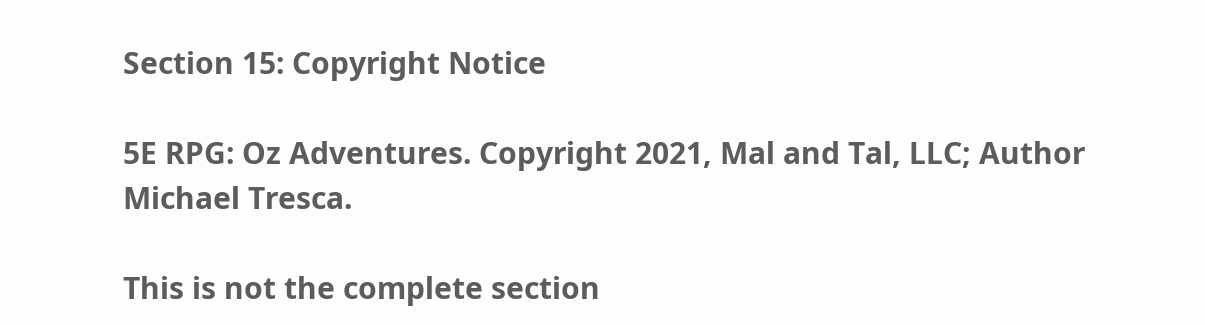Section 15: Copyright Notice

5E RPG: Oz Adventures. Copyright 2021, Mal and Tal, LLC; Author Michael Tresca.

This is not the complete section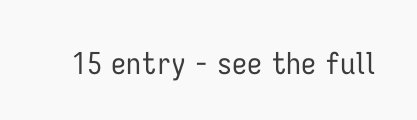15 entry - see the full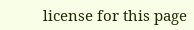license for this page